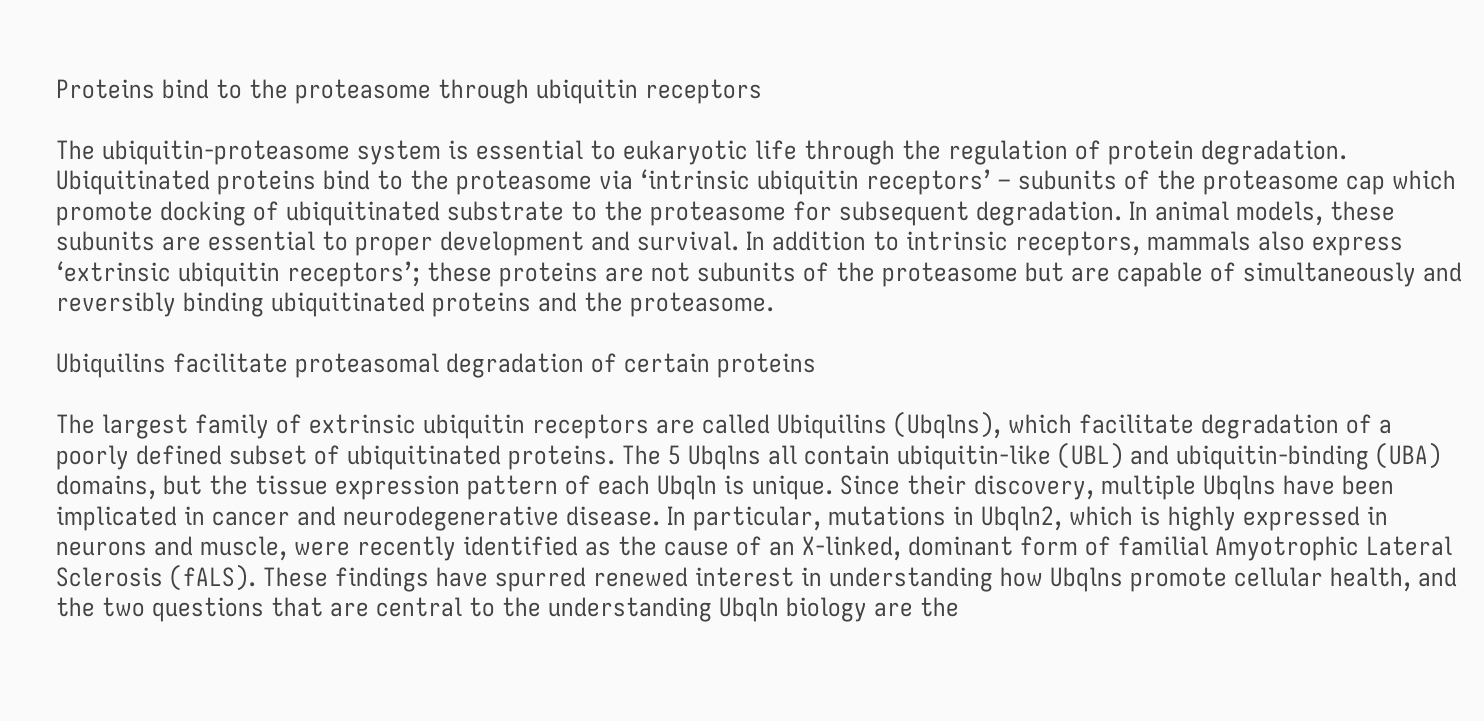Proteins bind to the proteasome through ubiquitin receptors

The ubiquitin-proteasome system is essential to eukaryotic life through the regulation of protein degradation. Ubiquitinated proteins bind to the proteasome via ‘intrinsic ubiquitin receptors’ – subunits of the proteasome cap which promote docking of ubiquitinated substrate to the proteasome for subsequent degradation. In animal models, these subunits are essential to proper development and survival. In addition to intrinsic receptors, mammals also express ‘extrinsic ubiquitin receptors’; these proteins are not subunits of the proteasome but are capable of simultaneously and reversibly binding ubiquitinated proteins and the proteasome.

Ubiquilins facilitate proteasomal degradation of certain proteins

The largest family of extrinsic ubiquitin receptors are called Ubiquilins (Ubqlns), which facilitate degradation of a poorly defined subset of ubiquitinated proteins. The 5 Ubqlns all contain ubiquitin-like (UBL) and ubiquitin-binding (UBA) domains, but the tissue expression pattern of each Ubqln is unique. Since their discovery, multiple Ubqlns have been implicated in cancer and neurodegenerative disease. In particular, mutations in Ubqln2, which is highly expressed in neurons and muscle, were recently identified as the cause of an X-linked, dominant form of familial Amyotrophic Lateral Sclerosis (fALS). These findings have spurred renewed interest in understanding how Ubqlns promote cellular health, and the two questions that are central to the understanding Ubqln biology are the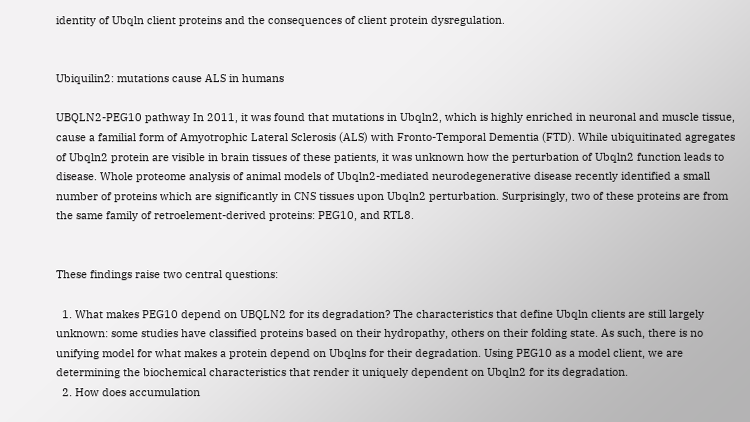identity of Ubqln client proteins and the consequences of client protein dysregulation.


Ubiquilin2: mutations cause ALS in humans

UBQLN2-PEG10 pathway In 2011, it was found that mutations in Ubqln2, which is highly enriched in neuronal and muscle tissue, cause a familial form of Amyotrophic Lateral Sclerosis (ALS) with Fronto-Temporal Dementia (FTD). While ubiquitinated agregates of Ubqln2 protein are visible in brain tissues of these patients, it was unknown how the perturbation of Ubqln2 function leads to disease. Whole proteome analysis of animal models of Ubqln2-mediated neurodegenerative disease recently identified a small number of proteins which are significantly in CNS tissues upon Ubqln2 perturbation. Surprisingly, two of these proteins are from the same family of retroelement-derived proteins: PEG10, and RTL8.


These findings raise two central questions:

  1. What makes PEG10 depend on UBQLN2 for its degradation? The characteristics that define Ubqln clients are still largely unknown: some studies have classified proteins based on their hydropathy, others on their folding state. As such, there is no unifying model for what makes a protein depend on Ubqlns for their degradation. Using PEG10 as a model client, we are determining the biochemical characteristics that render it uniquely dependent on Ubqln2 for its degradation.
  2. How does accumulation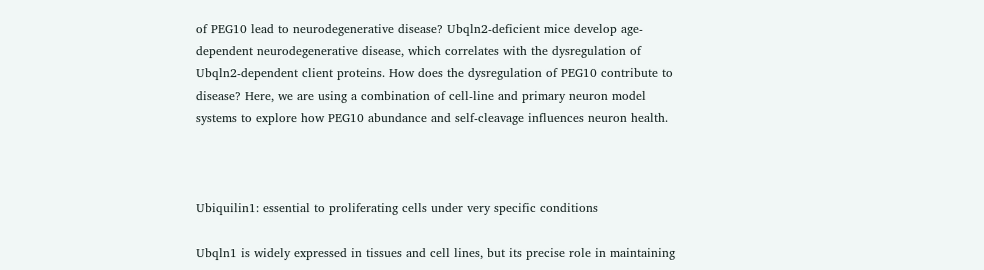of PEG10 lead to neurodegenerative disease? Ubqln2-deficient mice develop age-dependent neurodegenerative disease, which correlates with the dysregulation of Ubqln2-dependent client proteins. How does the dysregulation of PEG10 contribute to disease? Here, we are using a combination of cell-line and primary neuron model systems to explore how PEG10 abundance and self-cleavage influences neuron health.



Ubiquilin1: essential to proliferating cells under very specific conditions

Ubqln1 is widely expressed in tissues and cell lines, but its precise role in maintaining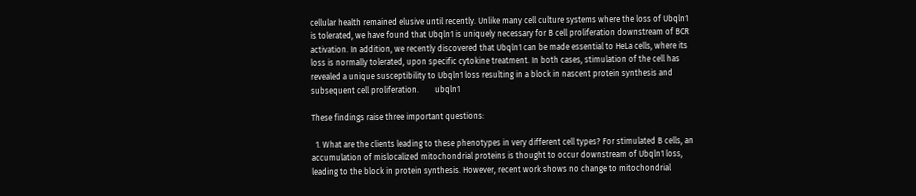cellular health remained elusive until recently. Unlike many cell culture systems where the loss of Ubqln1 is tolerated, we have found that Ubqln1 is uniquely necessary for B cell proliferation downstream of BCR activation. In addition, we recently discovered that Ubqln1 can be made essential to HeLa cells, where its loss is normally tolerated, upon specific cytokine treatment. In both cases, stimulation of the cell has revealed a unique susceptibility to Ubqln1 loss resulting in a block in nascent protein synthesis and subsequent cell proliferation.        ubqln1

These findings raise three important questions:

  1. What are the clients leading to these phenotypes in very different cell types? For stimulated B cells, an accumulation of mislocalized mitochondrial proteins is thought to occur downstream of Ubqln1 loss, leading to the block in protein synthesis. However, recent work shows no change to mitochondrial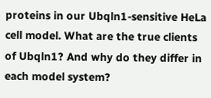proteins in our Ubqln1-sensitive HeLa cell model. What are the true clients of Ubqln1? And why do they differ in each model system?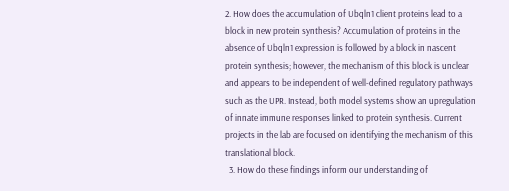2. How does the accumulation of Ubqln1 client proteins lead to a block in new protein synthesis? Accumulation of proteins in the absence of Ubqln1 expression is followed by a block in nascent protein synthesis; however, the mechanism of this block is unclear and appears to be independent of well-defined regulatory pathways such as the UPR. Instead, both model systems show an upregulation of innate immune responses linked to protein synthesis. Current projects in the lab are focused on identifying the mechanism of this translational block.
  3. How do these findings inform our understanding of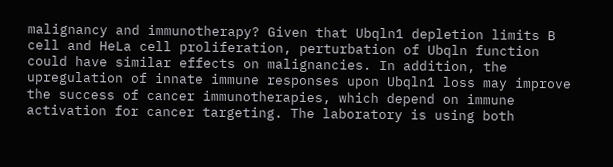malignancy and immunotherapy? Given that Ubqln1 depletion limits B cell and HeLa cell proliferation, perturbation of Ubqln function could have similar effects on malignancies. In addition, the upregulation of innate immune responses upon Ubqln1 loss may improve the success of cancer immunotherapies, which depend on immune activation for cancer targeting. The laboratory is using both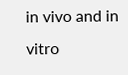in vivo and in vitro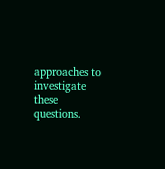approaches to investigate these questions.